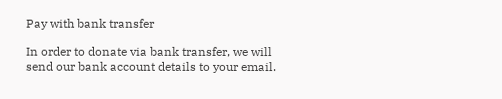Pay with bank transfer

In order to donate via bank transfer, we will send our bank account details to your email.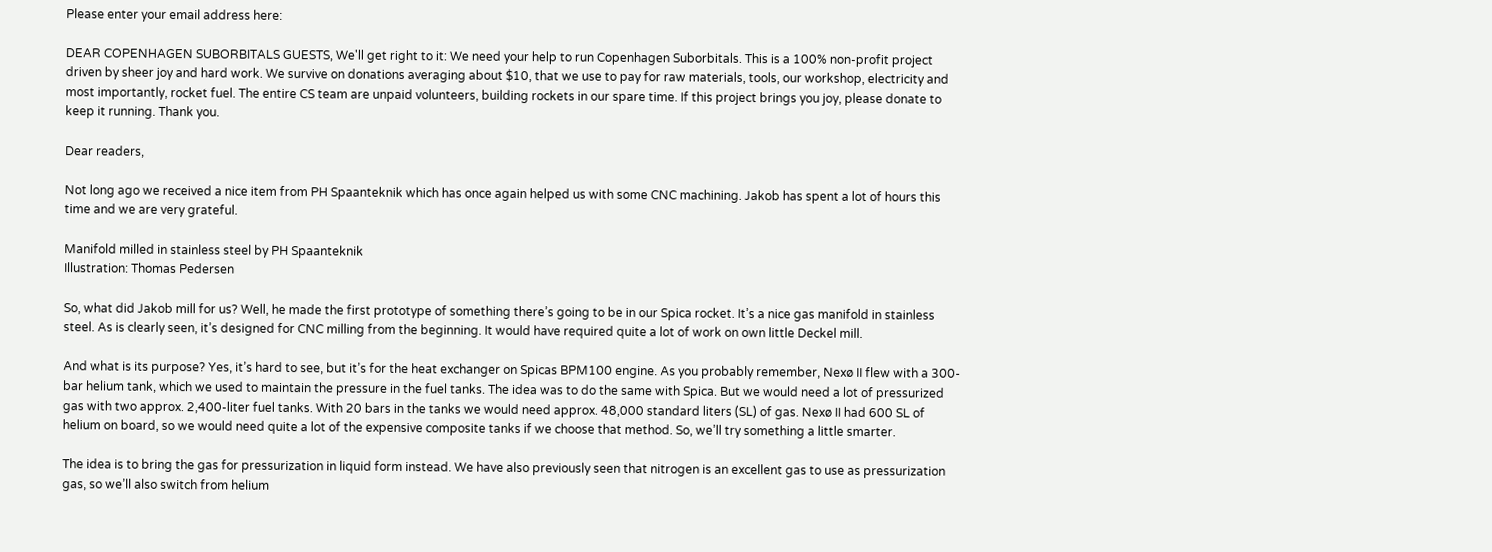Please enter your email address here:

DEAR COPENHAGEN SUBORBITALS GUESTS, We'll get right to it: We need your help to run Copenhagen Suborbitals. This is a 100% non-profit project driven by sheer joy and hard work. We survive on donations averaging about $10, that we use to pay for raw materials, tools, our workshop, electricity and most importantly, rocket fuel. The entire CS team are unpaid volunteers, building rockets in our spare time. If this project brings you joy, please donate to keep it running. Thank you.

Dear readers,

Not long ago we received a nice item from PH Spaanteknik which has once again helped us with some CNC machining. Jakob has spent a lot of hours this time and we are very grateful.

Manifold milled in stainless steel by PH Spaanteknik
Illustration: Thomas Pedersen

So, what did Jakob mill for us? Well, he made the first prototype of something there’s going to be in our Spica rocket. It’s a nice gas manifold in stainless steel. As is clearly seen, it’s designed for CNC milling from the beginning. It would have required quite a lot of work on own little Deckel mill.

And what is its purpose? Yes, it’s hard to see, but it’s for the heat exchanger on Spicas BPM100 engine. As you probably remember, Nexø II flew with a 300-bar helium tank, which we used to maintain the pressure in the fuel tanks. The idea was to do the same with Spica. But we would need a lot of pressurized gas with two approx. 2,400-liter fuel tanks. With 20 bars in the tanks we would need approx. 48,000 standard liters (SL) of gas. Nexø II had 600 SL of helium on board, so we would need quite a lot of the expensive composite tanks if we choose that method. So, we’ll try something a little smarter.

The idea is to bring the gas for pressurization in liquid form instead. We have also previously seen that nitrogen is an excellent gas to use as pressurization gas, so we’ll also switch from helium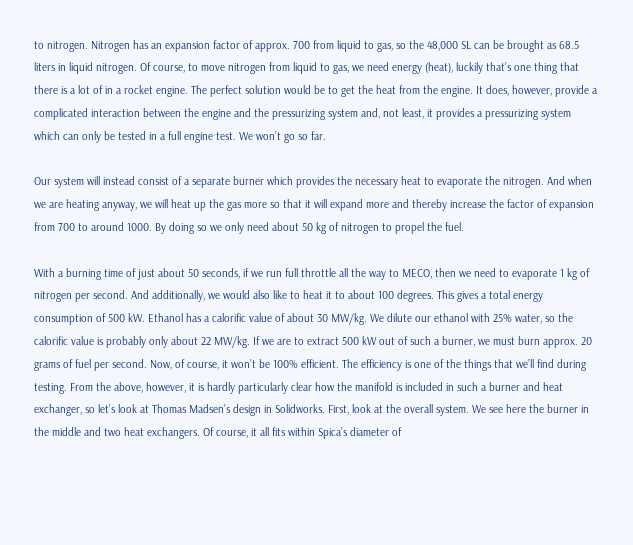to nitrogen. Nitrogen has an expansion factor of approx. 700 from liquid to gas, so the 48,000 SL can be brought as 68.5 liters in liquid nitrogen. Of course, to move nitrogen from liquid to gas, we need energy (heat), luckily that’s one thing that there is a lot of in a rocket engine. The perfect solution would be to get the heat from the engine. It does, however, provide a complicated interaction between the engine and the pressurizing system and, not least, it provides a pressurizing system which can only be tested in a full engine test. We won’t go so far.

Our system will instead consist of a separate burner which provides the necessary heat to evaporate the nitrogen. And when we are heating anyway, we will heat up the gas more so that it will expand more and thereby increase the factor of expansion from 700 to around 1000. By doing so we only need about 50 kg of nitrogen to propel the fuel.

With a burning time of just about 50 seconds, if we run full throttle all the way to MECO, then we need to evaporate 1 kg of nitrogen per second. And additionally, we would also like to heat it to about 100 degrees. This gives a total energy consumption of 500 kW. Ethanol has a calorific value of about 30 MW/kg. We dilute our ethanol with 25% water, so the calorific value is probably only about 22 MW/kg. If we are to extract 500 kW out of such a burner, we must burn approx. 20 grams of fuel per second. Now, of course, it won’t be 100% efficient. The efficiency is one of the things that we’ll find during testing. From the above, however, it is hardly particularly clear how the manifold is included in such a burner and heat exchanger, so let’s look at Thomas Madsen’s design in Solidworks. First, look at the overall system. We see here the burner in the middle and two heat exchangers. Of course, it all fits within Spica’s diameter of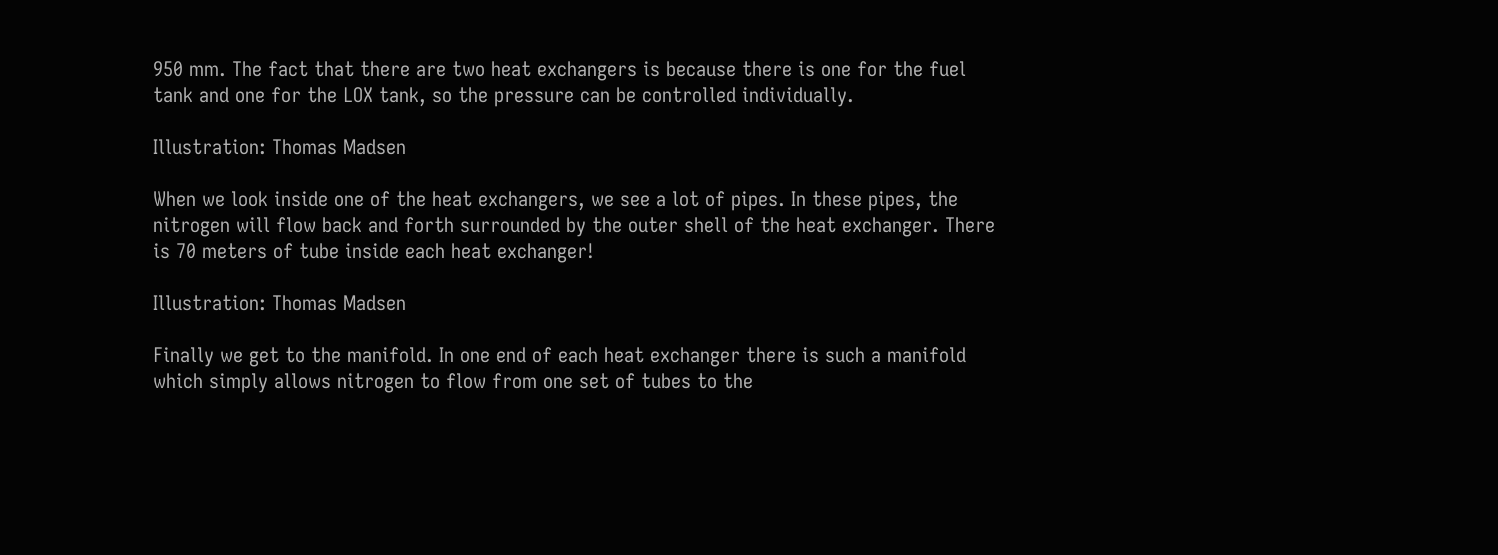950 mm. The fact that there are two heat exchangers is because there is one for the fuel tank and one for the LOX tank, so the pressure can be controlled individually.

Illustration: Thomas Madsen

When we look inside one of the heat exchangers, we see a lot of pipes. In these pipes, the nitrogen will flow back and forth surrounded by the outer shell of the heat exchanger. There is 70 meters of tube inside each heat exchanger!

Illustration: Thomas Madsen

Finally we get to the manifold. In one end of each heat exchanger there is such a manifold which simply allows nitrogen to flow from one set of tubes to the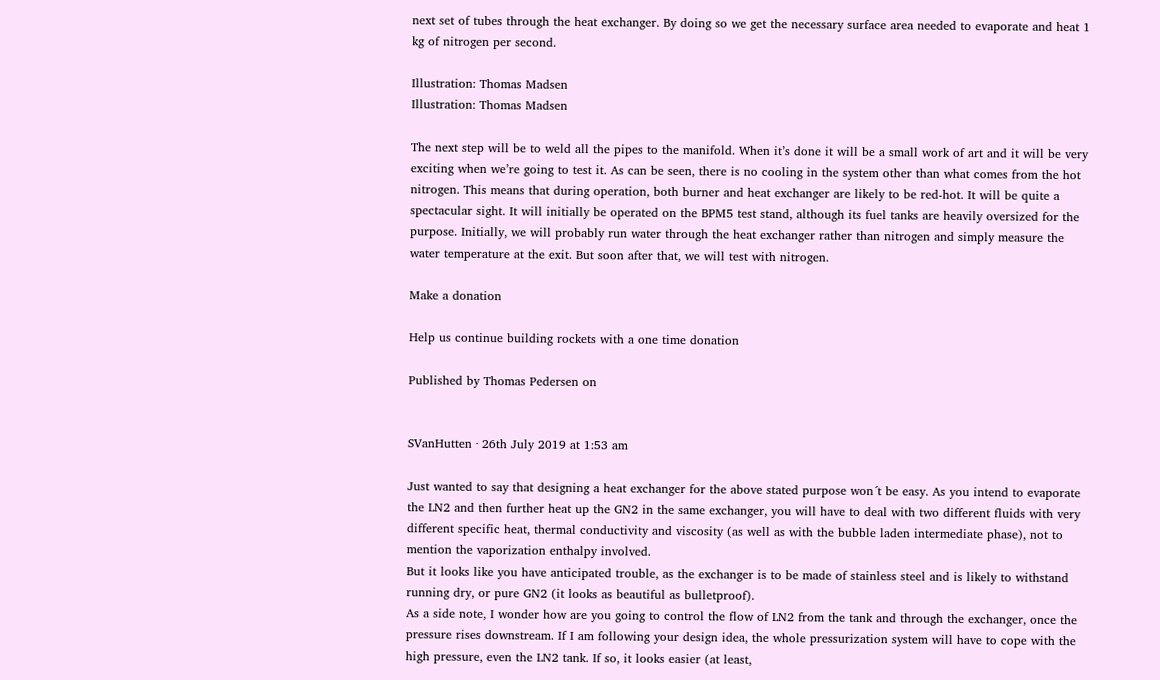next set of tubes through the heat exchanger. By doing so we get the necessary surface area needed to evaporate and heat 1 kg of nitrogen per second.

Illustration: Thomas Madsen
Illustration: Thomas Madsen

The next step will be to weld all the pipes to the manifold. When it’s done it will be a small work of art and it will be very exciting when we’re going to test it. As can be seen, there is no cooling in the system other than what comes from the hot nitrogen. This means that during operation, both burner and heat exchanger are likely to be red-hot. It will be quite a spectacular sight. It will initially be operated on the BPM5 test stand, although its fuel tanks are heavily oversized for the purpose. Initially, we will probably run water through the heat exchanger rather than nitrogen and simply measure the water temperature at the exit. But soon after that, we will test with nitrogen.

Make a donation

Help us continue building rockets with a one time donation

Published by Thomas Pedersen on


SVanHutten · 26th July 2019 at 1:53 am

Just wanted to say that designing a heat exchanger for the above stated purpose won´t be easy. As you intend to evaporate the LN2 and then further heat up the GN2 in the same exchanger, you will have to deal with two different fluids with very different specific heat, thermal conductivity and viscosity (as well as with the bubble laden intermediate phase), not to mention the vaporization enthalpy involved.
But it looks like you have anticipated trouble, as the exchanger is to be made of stainless steel and is likely to withstand running dry, or pure GN2 (it looks as beautiful as bulletproof).
As a side note, I wonder how are you going to control the flow of LN2 from the tank and through the exchanger, once the pressure rises downstream. If I am following your design idea, the whole pressurization system will have to cope with the high pressure, even the LN2 tank. If so, it looks easier (at least,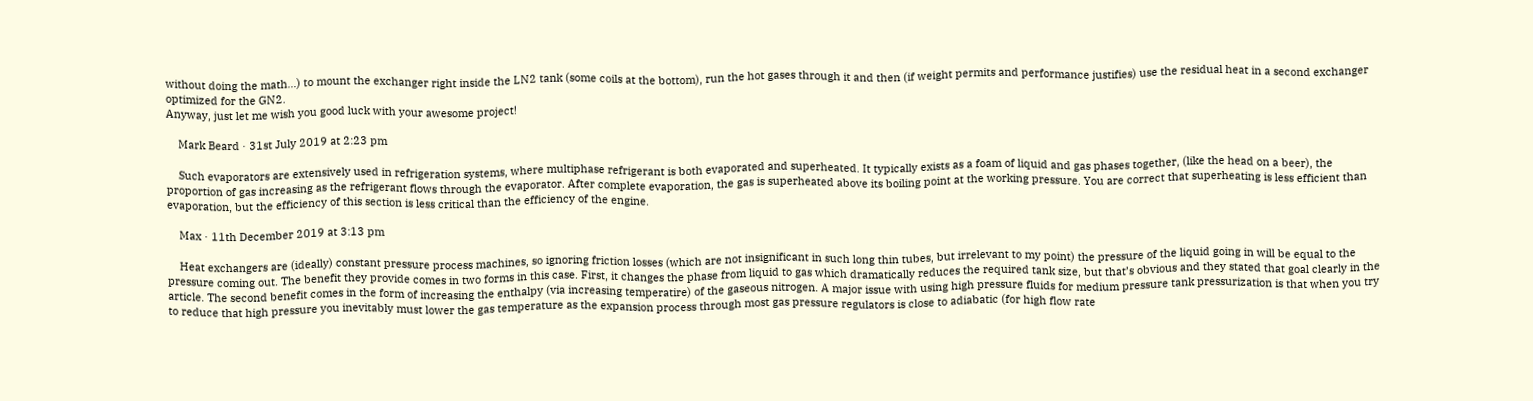without doing the math…) to mount the exchanger right inside the LN2 tank (some coils at the bottom), run the hot gases through it and then (if weight permits and performance justifies) use the residual heat in a second exchanger optimized for the GN2.
Anyway, just let me wish you good luck with your awesome project!

    Mark Beard · 31st July 2019 at 2:23 pm

    Such evaporators are extensively used in refrigeration systems, where multiphase refrigerant is both evaporated and superheated. It typically exists as a foam of liquid and gas phases together, (like the head on a beer), the proportion of gas increasing as the refrigerant flows through the evaporator. After complete evaporation, the gas is superheated above its boiling point at the working pressure. You are correct that superheating is less efficient than evaporation, but the efficiency of this section is less critical than the efficiency of the engine.

    Max · 11th December 2019 at 3:13 pm

    Heat exchangers are (ideally) constant pressure process machines, so ignoring friction losses (which are not insignificant in such long thin tubes, but irrelevant to my point) the pressure of the liquid going in will be equal to the pressure coming out. The benefit they provide comes in two forms in this case. First, it changes the phase from liquid to gas which dramatically reduces the required tank size, but that’s obvious and they stated that goal clearly in the article. The second benefit comes in the form of increasing the enthalpy (via increasing temperatire) of the gaseous nitrogen. A major issue with using high pressure fluids for medium pressure tank pressurization is that when you try to reduce that high pressure you inevitably must lower the gas temperature as the expansion process through most gas pressure regulators is close to adiabatic (for high flow rate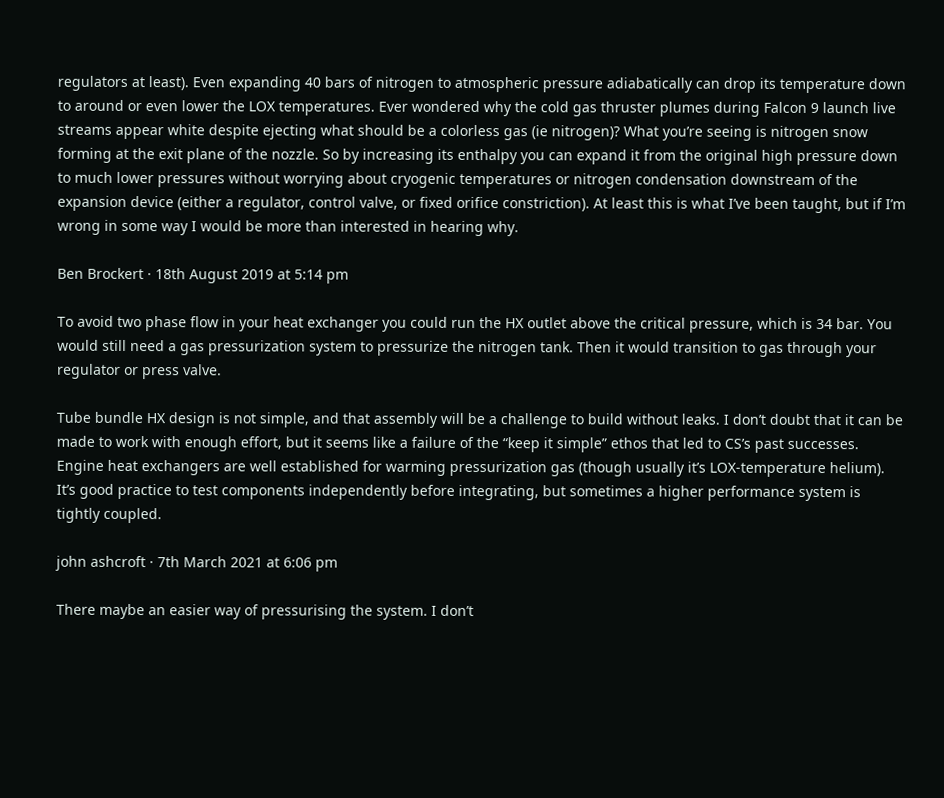regulators at least). Even expanding 40 bars of nitrogen to atmospheric pressure adiabatically can drop its temperature down to around or even lower the LOX temperatures. Ever wondered why the cold gas thruster plumes during Falcon 9 launch live streams appear white despite ejecting what should be a colorless gas (ie nitrogen)? What you’re seeing is nitrogen snow forming at the exit plane of the nozzle. So by increasing its enthalpy you can expand it from the original high pressure down to much lower pressures without worrying about cryogenic temperatures or nitrogen condensation downstream of the expansion device (either a regulator, control valve, or fixed orifice constriction). At least this is what I’ve been taught, but if I’m wrong in some way I would be more than interested in hearing why.

Ben Brockert · 18th August 2019 at 5:14 pm

To avoid two phase flow in your heat exchanger you could run the HX outlet above the critical pressure, which is 34 bar. You would still need a gas pressurization system to pressurize the nitrogen tank. Then it would transition to gas through your regulator or press valve.

Tube bundle HX design is not simple, and that assembly will be a challenge to build without leaks. I don’t doubt that it can be made to work with enough effort, but it seems like a failure of the “keep it simple” ethos that led to CS’s past successes. Engine heat exchangers are well established for warming pressurization gas (though usually it’s LOX-temperature helium). It’s good practice to test components independently before integrating, but sometimes a higher performance system is tightly coupled.

john ashcroft · 7th March 2021 at 6:06 pm

There maybe an easier way of pressurising the system. I don’t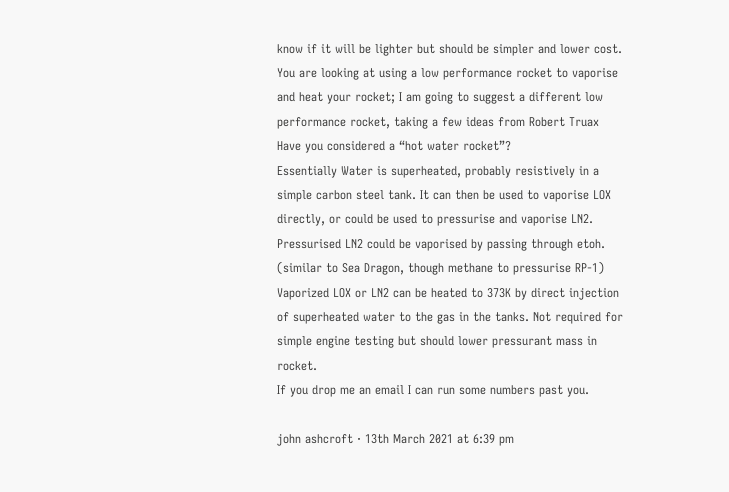know if it will be lighter but should be simpler and lower cost.
You are looking at using a low performance rocket to vaporise and heat your rocket; I am going to suggest a different low performance rocket, taking a few ideas from Robert Truax
Have you considered a “hot water rocket”?
Essentially Water is superheated, probably resistively in a simple carbon steel tank. It can then be used to vaporise LOX directly, or could be used to pressurise and vaporise LN2. Pressurised LN2 could be vaporised by passing through etoh. (similar to Sea Dragon, though methane to pressurise RP-1)
Vaporized LOX or LN2 can be heated to 373K by direct injection of superheated water to the gas in the tanks. Not required for simple engine testing but should lower pressurant mass in rocket.
If you drop me an email I can run some numbers past you.

john ashcroft · 13th March 2021 at 6:39 pm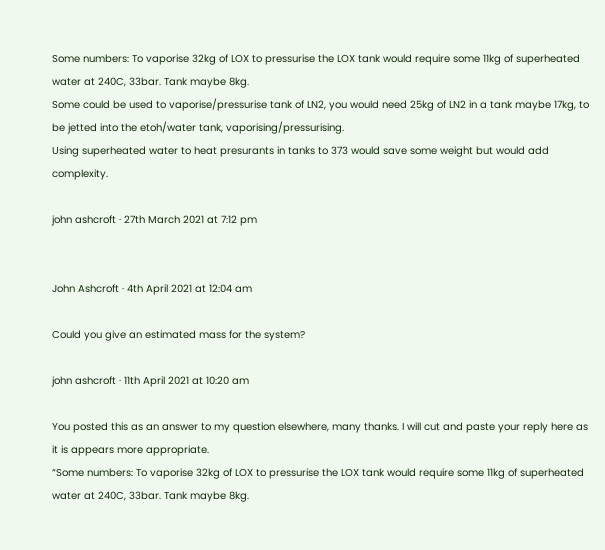Some numbers: To vaporise 32kg of LOX to pressurise the LOX tank would require some 11kg of superheated water at 240C, 33bar. Tank maybe 8kg.
Some could be used to vaporise/pressurise tank of LN2, you would need 25kg of LN2 in a tank maybe 17kg, to be jetted into the etoh/water tank, vaporising/pressurising.
Using superheated water to heat presurants in tanks to 373 would save some weight but would add complexity.

john ashcroft · 27th March 2021 at 7:12 pm


John Ashcroft · 4th April 2021 at 12:04 am

Could you give an estimated mass for the system?

john ashcroft · 11th April 2021 at 10:20 am

You posted this as an answer to my question elsewhere, many thanks. I will cut and paste your reply here as it is appears more appropriate.
“Some numbers: To vaporise 32kg of LOX to pressurise the LOX tank would require some 11kg of superheated water at 240C, 33bar. Tank maybe 8kg.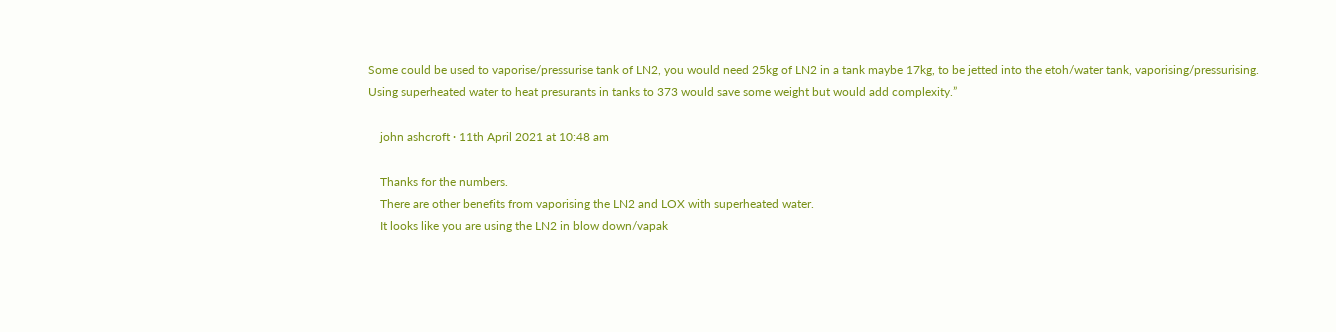Some could be used to vaporise/pressurise tank of LN2, you would need 25kg of LN2 in a tank maybe 17kg, to be jetted into the etoh/water tank, vaporising/pressurising.
Using superheated water to heat presurants in tanks to 373 would save some weight but would add complexity.”

    john ashcroft · 11th April 2021 at 10:48 am

    Thanks for the numbers.
    There are other benefits from vaporising the LN2 and LOX with superheated water.
    It looks like you are using the LN2 in blow down/vapak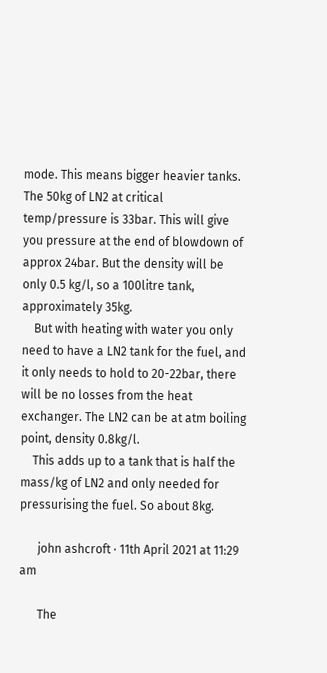mode. This means bigger heavier tanks. The 50kg of LN2 at critical temp/pressure is 33bar. This will give you pressure at the end of blowdown of approx 24bar. But the density will be only 0.5 kg/l, so a 100litre tank, approximately 35kg.
    But with heating with water you only need to have a LN2 tank for the fuel, and it only needs to hold to 20-22bar, there will be no losses from the heat exchanger. The LN2 can be at atm boiling point, density 0.8kg/l.
    This adds up to a tank that is half the mass/kg of LN2 and only needed for pressurising the fuel. So about 8kg.

      john ashcroft · 11th April 2021 at 11:29 am

      The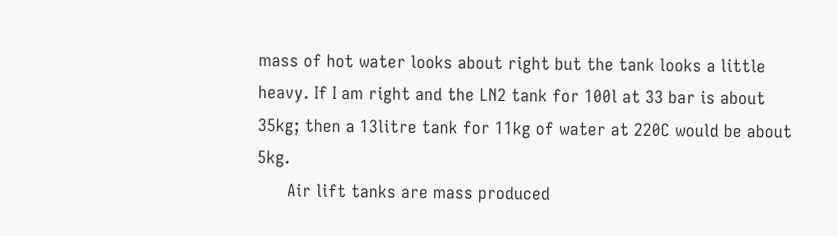mass of hot water looks about right but the tank looks a little heavy. If I am right and the LN2 tank for 100l at 33 bar is about 35kg; then a 13litre tank for 11kg of water at 220C would be about 5kg.
      Air lift tanks are mass produced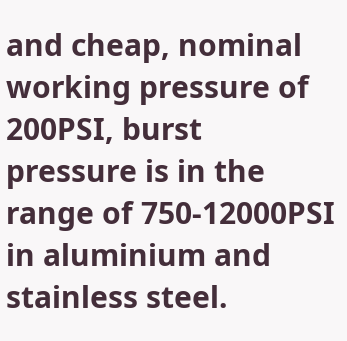and cheap, nominal working pressure of 200PSI, burst pressure is in the range of 750-12000PSI in aluminium and stainless steel.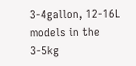3-4gallon, 12-16L models in the 3-5kg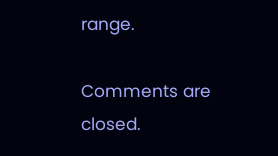range.

Comments are closed.